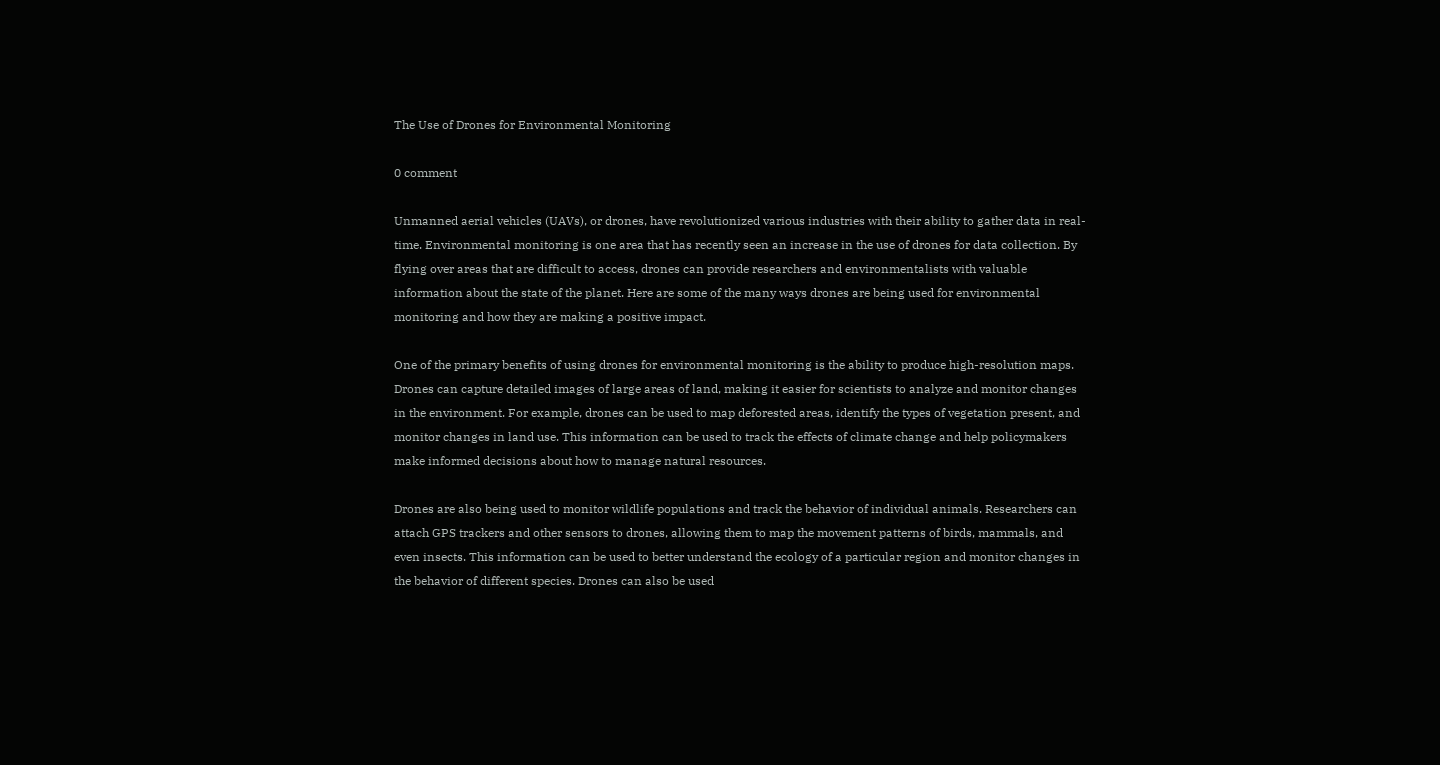The Use of Drones for Environmental Monitoring

0 comment

Unmanned aerial vehicles (UAVs), or drones, have revolutionized various industries with their ability to gather data in real-time. Environmental monitoring is one area that has recently seen an increase in the use of drones for data collection. By flying over areas that are difficult to access, drones can provide researchers and environmentalists with valuable information about the state of the planet. Here are some of the many ways drones are being used for environmental monitoring and how they are making a positive impact.

One of the primary benefits of using drones for environmental monitoring is the ability to produce high-resolution maps. Drones can capture detailed images of large areas of land, making it easier for scientists to analyze and monitor changes in the environment. For example, drones can be used to map deforested areas, identify the types of vegetation present, and monitor changes in land use. This information can be used to track the effects of climate change and help policymakers make informed decisions about how to manage natural resources.

Drones are also being used to monitor wildlife populations and track the behavior of individual animals. Researchers can attach GPS trackers and other sensors to drones, allowing them to map the movement patterns of birds, mammals, and even insects. This information can be used to better understand the ecology of a particular region and monitor changes in the behavior of different species. Drones can also be used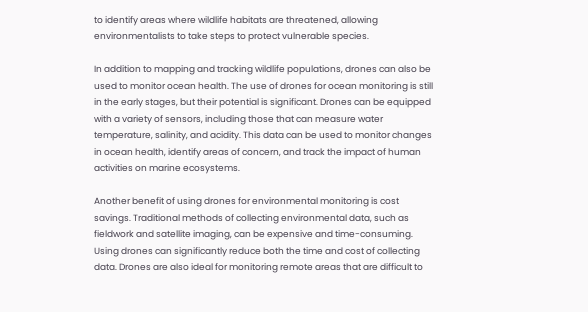to identify areas where wildlife habitats are threatened, allowing environmentalists to take steps to protect vulnerable species.

In addition to mapping and tracking wildlife populations, drones can also be used to monitor ocean health. The use of drones for ocean monitoring is still in the early stages, but their potential is significant. Drones can be equipped with a variety of sensors, including those that can measure water temperature, salinity, and acidity. This data can be used to monitor changes in ocean health, identify areas of concern, and track the impact of human activities on marine ecosystems.

Another benefit of using drones for environmental monitoring is cost savings. Traditional methods of collecting environmental data, such as fieldwork and satellite imaging, can be expensive and time-consuming. Using drones can significantly reduce both the time and cost of collecting data. Drones are also ideal for monitoring remote areas that are difficult to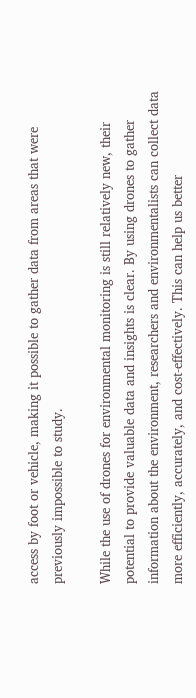access by foot or vehicle, making it possible to gather data from areas that were previously impossible to study.

While the use of drones for environmental monitoring is still relatively new, their potential to provide valuable data and insights is clear. By using drones to gather information about the environment, researchers and environmentalists can collect data more efficiently, accurately, and cost-effectively. This can help us better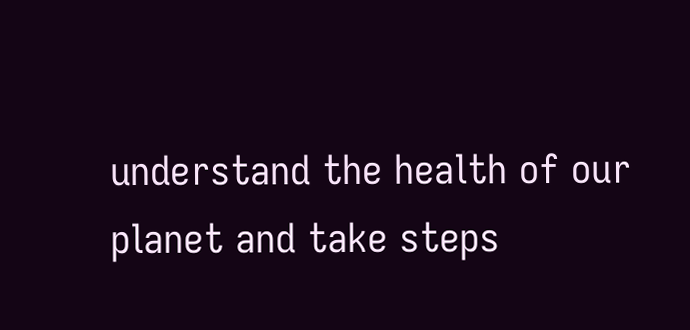understand the health of our planet and take steps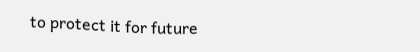to protect it for future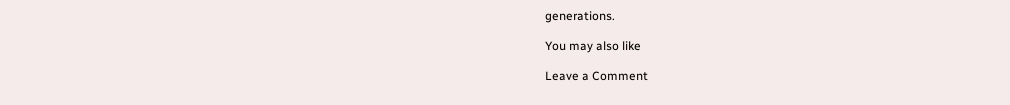generations.

You may also like

Leave a Comment